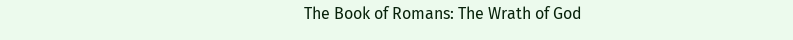The Book of Romans: The Wrath of God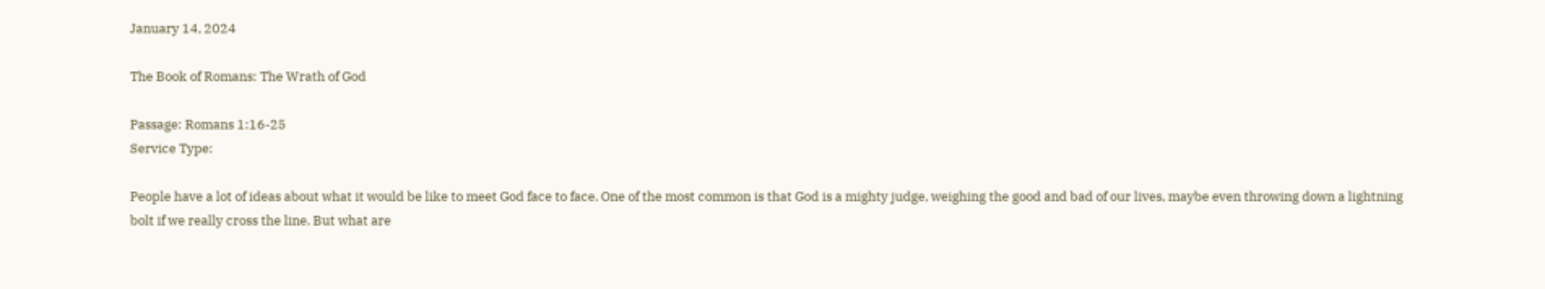January 14, 2024

The Book of Romans: The Wrath of God

Passage: Romans 1:16-25
Service Type:

People have a lot of ideas about what it would be like to meet God face to face. One of the most common is that God is a mighty judge, weighing the good and bad of our lives, maybe even throwing down a lightning bolt if we really cross the line. But what are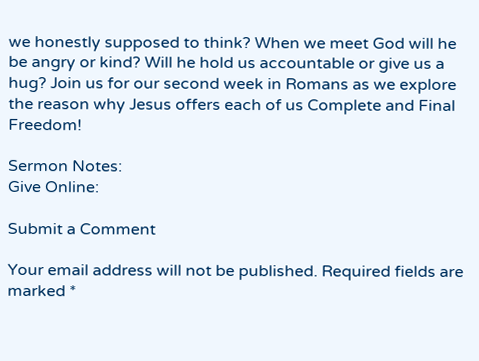we honestly supposed to think? When we meet God will he be angry or kind? Will he hold us accountable or give us a hug? Join us for our second week in Romans as we explore the reason why Jesus offers each of us Complete and Final Freedom!

Sermon Notes:
Give Online:

Submit a Comment

Your email address will not be published. Required fields are marked *